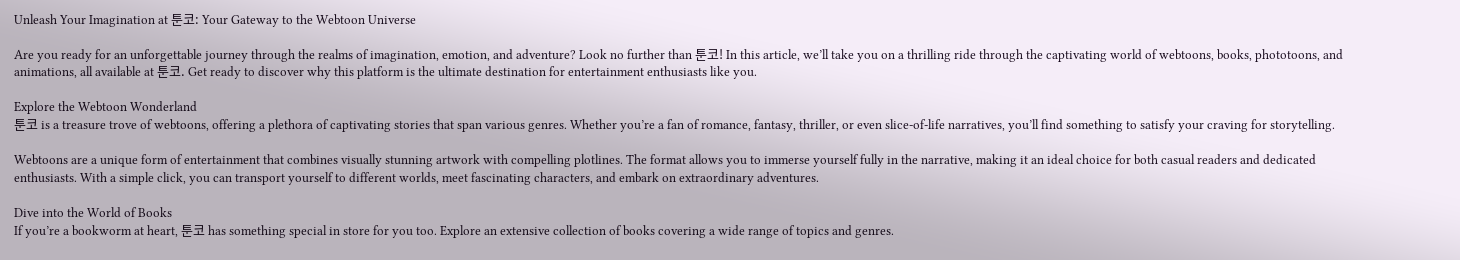Unleash Your Imagination at 툰코: Your Gateway to the Webtoon Universe

Are you ready for an unforgettable journey through the realms of imagination, emotion, and adventure? Look no further than 툰코! In this article, we’ll take you on a thrilling ride through the captivating world of webtoons, books, phototoons, and animations, all available at 툰코. Get ready to discover why this platform is the ultimate destination for entertainment enthusiasts like you.

Explore the Webtoon Wonderland
툰코 is a treasure trove of webtoons, offering a plethora of captivating stories that span various genres. Whether you’re a fan of romance, fantasy, thriller, or even slice-of-life narratives, you’ll find something to satisfy your craving for storytelling.

Webtoons are a unique form of entertainment that combines visually stunning artwork with compelling plotlines. The format allows you to immerse yourself fully in the narrative, making it an ideal choice for both casual readers and dedicated enthusiasts. With a simple click, you can transport yourself to different worlds, meet fascinating characters, and embark on extraordinary adventures.

Dive into the World of Books
If you’re a bookworm at heart, 툰코 has something special in store for you too. Explore an extensive collection of books covering a wide range of topics and genres.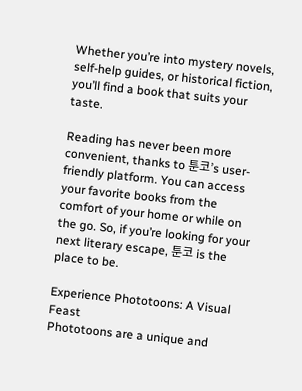Whether you’re into mystery novels, self-help guides, or historical fiction, you’ll find a book that suits your taste.

Reading has never been more convenient, thanks to 툰코’s user-friendly platform. You can access your favorite books from the comfort of your home or while on the go. So, if you’re looking for your next literary escape, 툰코 is the place to be.

Experience Phototoons: A Visual Feast
Phototoons are a unique and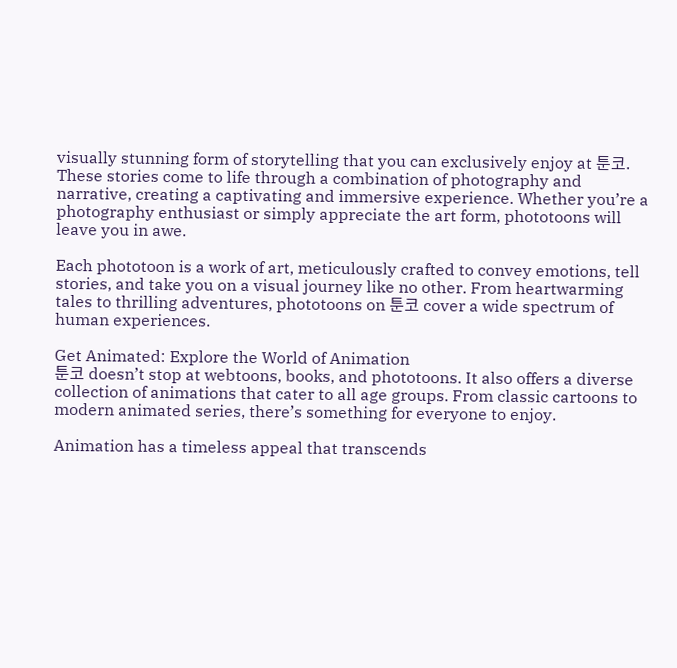visually stunning form of storytelling that you can exclusively enjoy at 툰코. These stories come to life through a combination of photography and narrative, creating a captivating and immersive experience. Whether you’re a photography enthusiast or simply appreciate the art form, phototoons will leave you in awe.

Each phototoon is a work of art, meticulously crafted to convey emotions, tell stories, and take you on a visual journey like no other. From heartwarming tales to thrilling adventures, phototoons on 툰코 cover a wide spectrum of human experiences.

Get Animated: Explore the World of Animation
툰코 doesn’t stop at webtoons, books, and phototoons. It also offers a diverse collection of animations that cater to all age groups. From classic cartoons to modern animated series, there’s something for everyone to enjoy.

Animation has a timeless appeal that transcends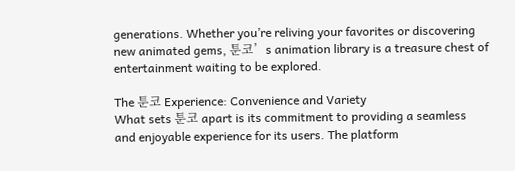generations. Whether you’re reliving your favorites or discovering new animated gems, 툰코’s animation library is a treasure chest of entertainment waiting to be explored.

The 툰코 Experience: Convenience and Variety
What sets 툰코 apart is its commitment to providing a seamless and enjoyable experience for its users. The platform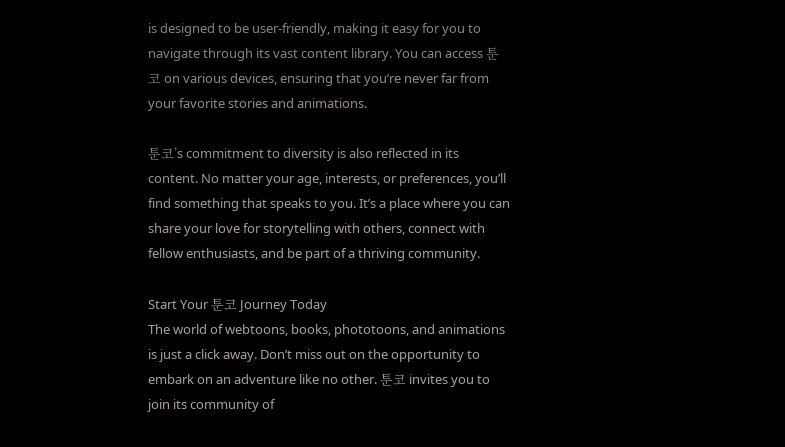is designed to be user-friendly, making it easy for you to navigate through its vast content library. You can access 툰코 on various devices, ensuring that you’re never far from your favorite stories and animations.

툰코’s commitment to diversity is also reflected in its content. No matter your age, interests, or preferences, you’ll find something that speaks to you. It’s a place where you can share your love for storytelling with others, connect with fellow enthusiasts, and be part of a thriving community.

Start Your 툰코 Journey Today
The world of webtoons, books, phototoons, and animations is just a click away. Don’t miss out on the opportunity to embark on an adventure like no other. 툰코 invites you to join its community of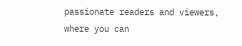passionate readers and viewers, where you can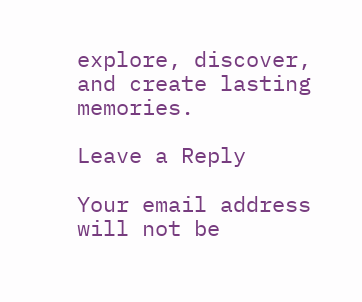explore, discover, and create lasting memories.

Leave a Reply

Your email address will not be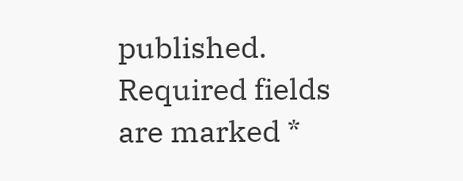published. Required fields are marked *